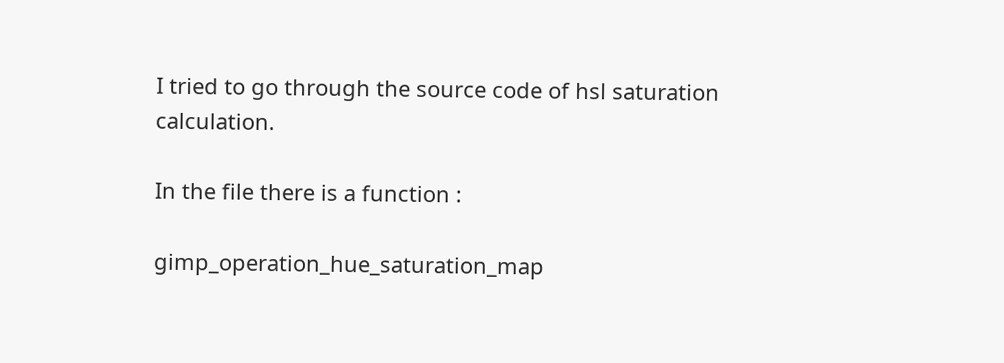I tried to go through the source code of hsl saturation calculation.

In the file there is a function :

gimp_operation_hue_saturation_map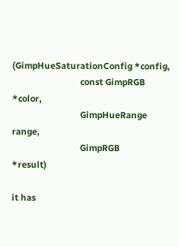(GimpHueSaturationConfig *config,
                                  const GimpRGB           *color,
                                  GimpHueRange             range,
                                  GimpRGB                 *result)

it has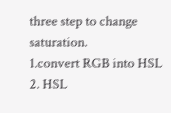three step to change saturation.
1.convert RGB into HSL
2. HSL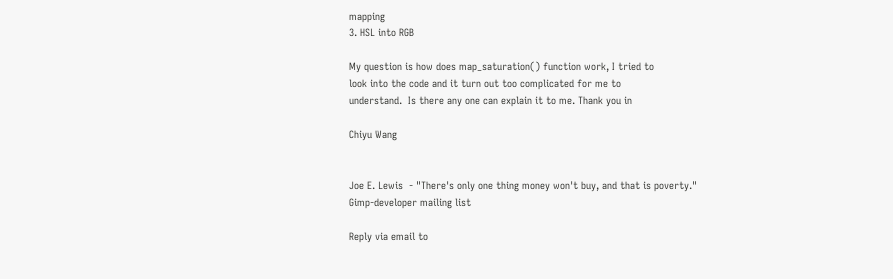mapping
3. HSL into RGB

My question is how does map_saturation() function work, I tried to
look into the code and it turn out too complicated for me to
understand.  Is there any one can explain it to me. Thank you in

Chiyu Wang


Joe E. Lewis  - "There's only one thing money won't buy, and that is poverty."
Gimp-developer mailing list

Reply via email to